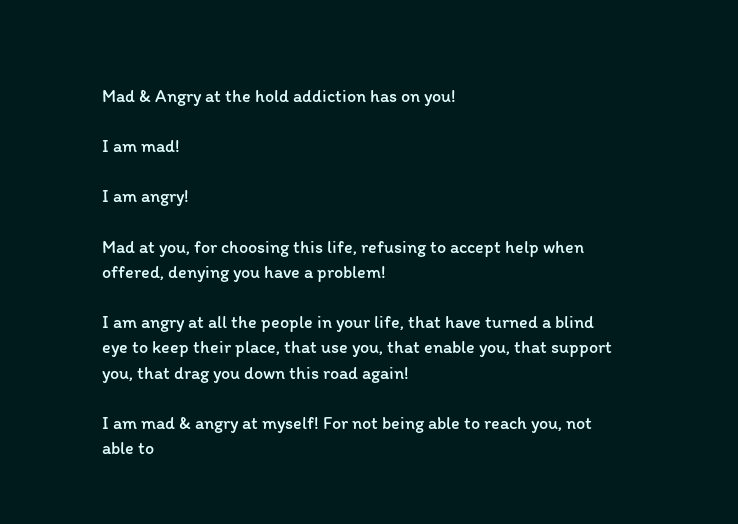Mad & Angry at the hold addiction has on you!

I am mad!

I am angry!

Mad at you, for choosing this life, refusing to accept help when offered, denying you have a problem!

I am angry at all the people in your life, that have turned a blind eye to keep their place, that use you, that enable you, that support you, that drag you down this road again!

I am mad & angry at myself! For not being able to reach you, not able to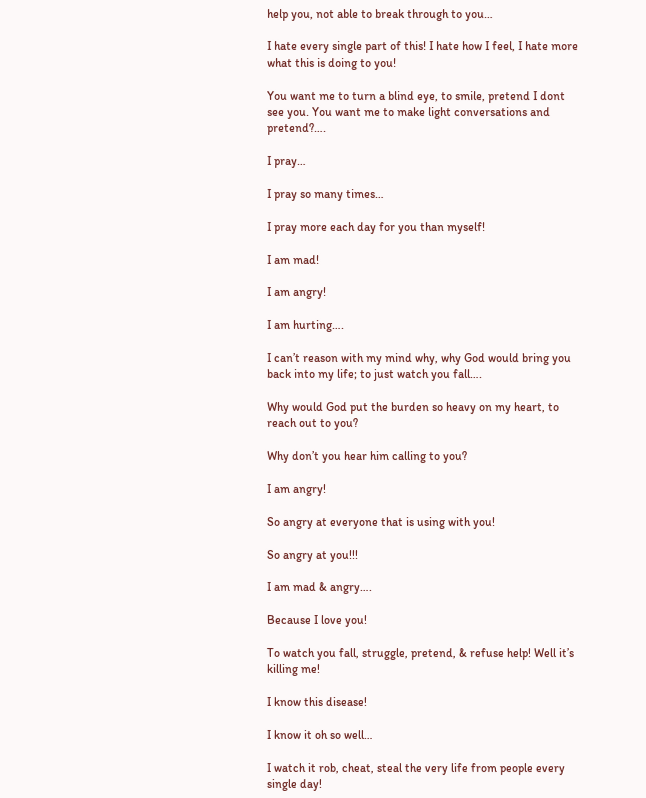help you, not able to break through to you…

I hate every single part of this! I hate how I feel, I hate more what this is doing to you!

You want me to turn a blind eye, to smile, pretend I dont see you. You want me to make light conversations and pretend?….

I pray…

I pray so many times…

I pray more each day for you than myself!

I am mad!

I am angry!

I am hurting….

I can’t reason with my mind why, why God would bring you back into my life; to just watch you fall….

Why would God put the burden so heavy on my heart, to reach out to you?

Why don’t you hear him calling to you?

I am angry!

So angry at everyone that is using with you!

So angry at you!!!

I am mad & angry….

Because I love you!

To watch you fall, struggle, pretend, & refuse help! Well it’s killing me!

I know this disease!

I know it oh so well…

I watch it rob, cheat, steal the very life from people every single day!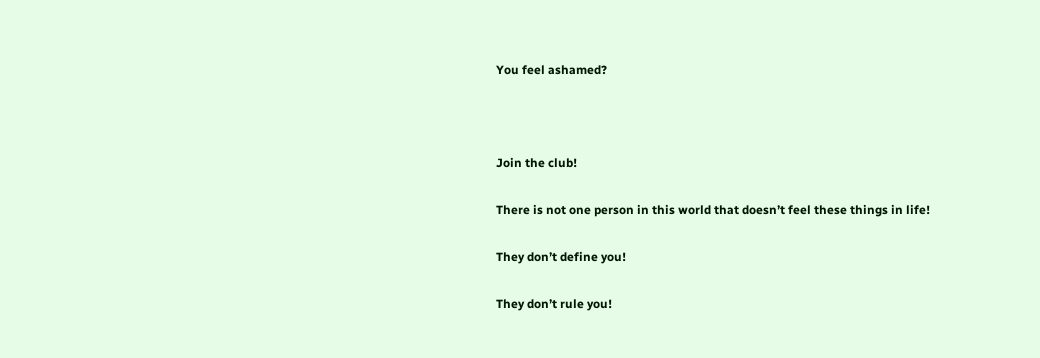You feel ashamed?



Join the club!

There is not one person in this world that doesn’t feel these things in life!

They don’t define you!

They don’t rule you!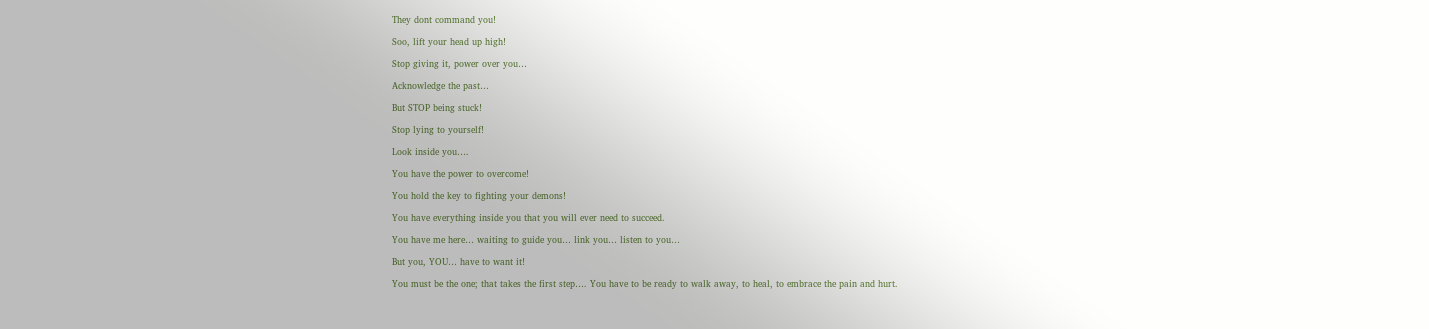They dont command you!

Soo, lift your head up high!

Stop giving it, power over you…

Acknowledge the past…

But STOP being stuck!

Stop lying to yourself!

Look inside you….

You have the power to overcome!

You hold the key to fighting your demons!

You have everything inside you that you will ever need to succeed.

You have me here… waiting to guide you… link you… listen to you…

But you, YOU… have to want it!

You must be the one; that takes the first step…. You have to be ready to walk away, to heal, to embrace the pain and hurt.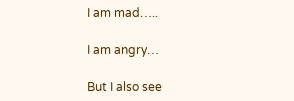I am mad…..

I am angry…

But I also see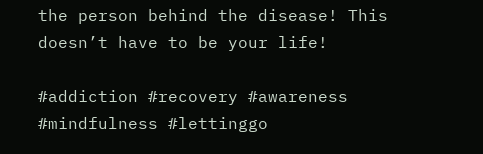the person behind the disease! This doesn’t have to be your life!

#addiction #recovery #awareness #mindfulness #lettinggo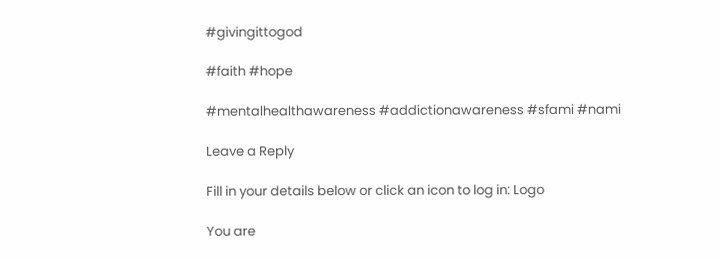#givingittogod

#faith #hope

#mentalhealthawareness #addictionawareness #sfami #nami

Leave a Reply

Fill in your details below or click an icon to log in: Logo

You are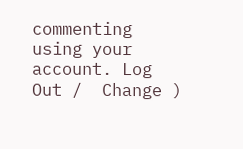commenting using your account. Log Out /  Change )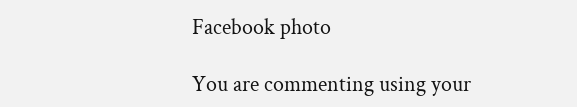Facebook photo

You are commenting using your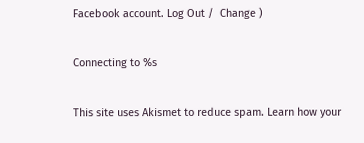Facebook account. Log Out /  Change )

Connecting to %s

This site uses Akismet to reduce spam. Learn how your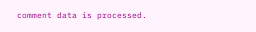comment data is processed.